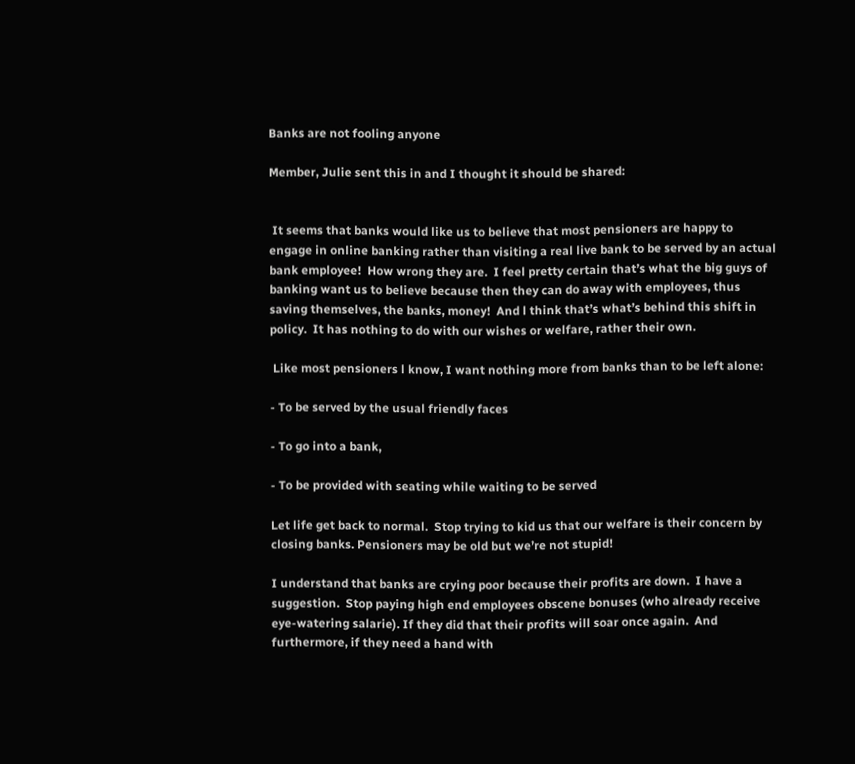Banks are not fooling anyone

Member, Julie sent this in and I thought it should be shared:


 It seems that banks would like us to believe that most pensioners are happy to engage in online banking rather than visiting a real live bank to be served by an actual bank employee!  How wrong they are.  I feel pretty certain that’s what the big guys of banking want us to believe because then they can do away with employees, thus saving themselves, the banks, money!  And l think that’s what’s behind this shift in policy.  It has nothing to do with our wishes or welfare, rather their own.

 Like most pensioners l know, I want nothing more from banks than to be left alone:

- To be served by the usual friendly faces

- To go into a bank,

- To be provided with seating while waiting to be served

Let life get back to normal.  Stop trying to kid us that our welfare is their concern by closing banks. Pensioners may be old but we’re not stupid!

I understand that banks are crying poor because their profits are down.  I have a suggestion.  Stop paying high end employees obscene bonuses (who already receive eye-watering salarie). If they did that their profits will soar once again.  And furthermore, if they need a hand with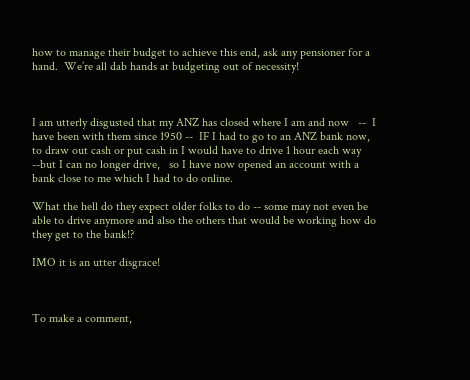how to manage their budget to achieve this end, ask any pensioner for a hand.  We’re all dab hands at budgeting out of necessity!



I am utterly disgusted that my ANZ has closed where I am and now   --  I have been with them since 1950 --  IF I had to go to an ANZ bank now,  to draw out cash or put cash in I would have to drive 1 hour each way --but I can no longer drive,   so I have now opened an account with a bank close to me which I had to do online.

What the hell do they expect older folks to do -- some may not even be able to drive anymore and also the others that would be working how do they get to the bank!?

IMO it is an utter disgrace!



To make a comment,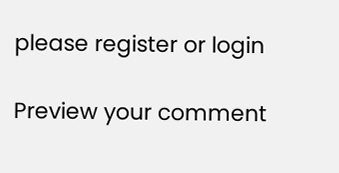please register or login

Preview your comment